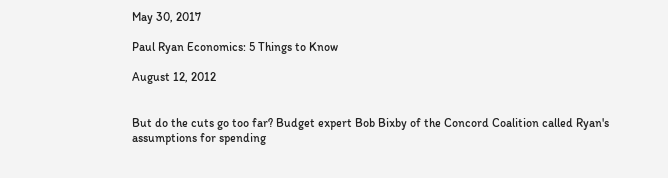May 30, 2017

Paul Ryan Economics: 5 Things to Know

August 12, 2012


But do the cuts go too far? Budget expert Bob Bixby of the Concord Coalition called Ryan's assumptions for spending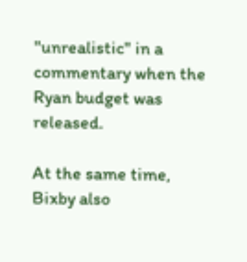"unrealistic" in a commentary when the Ryan budget was released.

At the same time, Bixby also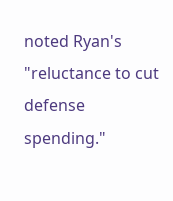noted Ryan's "reluctance to cut defense spending."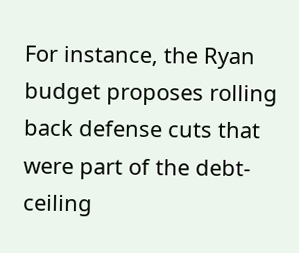For instance, the Ryan budget proposes rolling back defense cuts that were part of the debt-ceiling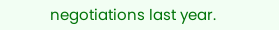negotiations last year.